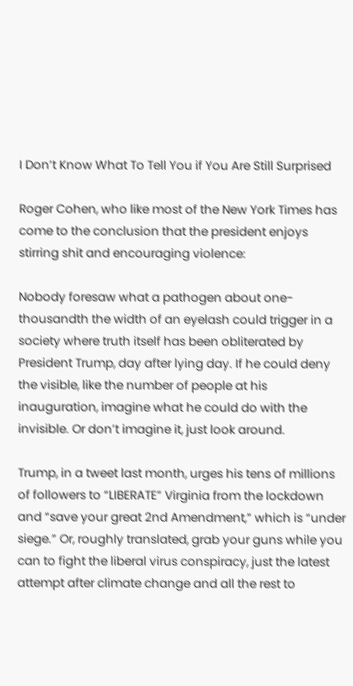I Don’t Know What To Tell You if You Are Still Surprised

Roger Cohen, who like most of the New York Times has come to the conclusion that the president enjoys stirring shit and encouraging violence:

Nobody foresaw what a pathogen about one-thousandth the width of an eyelash could trigger in a society where truth itself has been obliterated by President Trump, day after lying day. If he could deny the visible, like the number of people at his inauguration, imagine what he could do with the invisible. Or don’t imagine it, just look around.

Trump, in a tweet last month, urges his tens of millions of followers to “LIBERATE” Virginia from the lockdown and “save your great 2nd Amendment,” which is “under siege.” Or, roughly translated, grab your guns while you can to fight the liberal virus conspiracy, just the latest attempt after climate change and all the rest to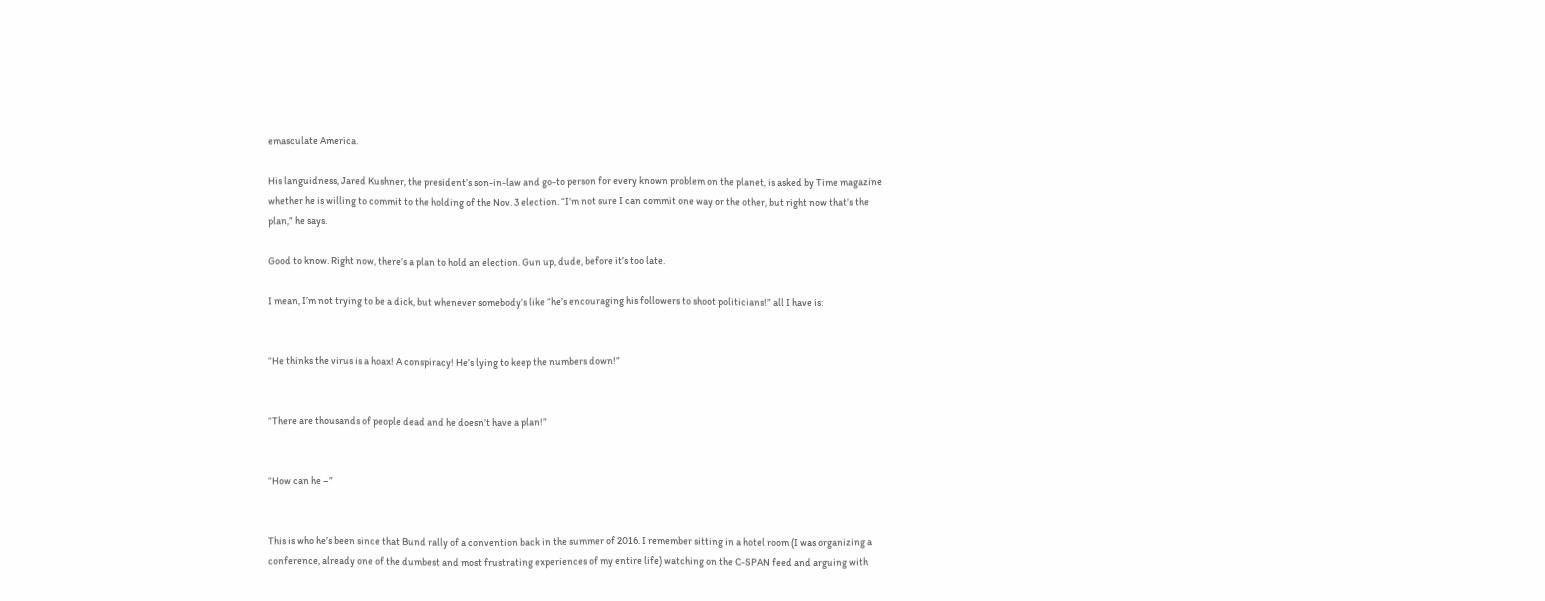emasculate America.

His languidness, Jared Kushner, the president’s son-in-law and go-to person for every known problem on the planet, is asked by Time magazine whether he is willing to commit to the holding of the Nov. 3 election. “I’m not sure I can commit one way or the other, but right now that’s the plan,” he says.

Good to know. Right now, there’s a plan to hold an election. Gun up, dude, before it’s too late.

I mean, I’m not trying to be a dick, but whenever somebody’s like “he’s encouraging his followers to shoot politicians!” all I have is:


“He thinks the virus is a hoax! A conspiracy! He’s lying to keep the numbers down!”


“There are thousands of people dead and he doesn’t have a plan!”


“How can he –”


This is who he’s been since that Bund rally of a convention back in the summer of 2016. I remember sitting in a hotel room (I was organizing a conference, already one of the dumbest and most frustrating experiences of my entire life) watching on the C-SPAN feed and arguing with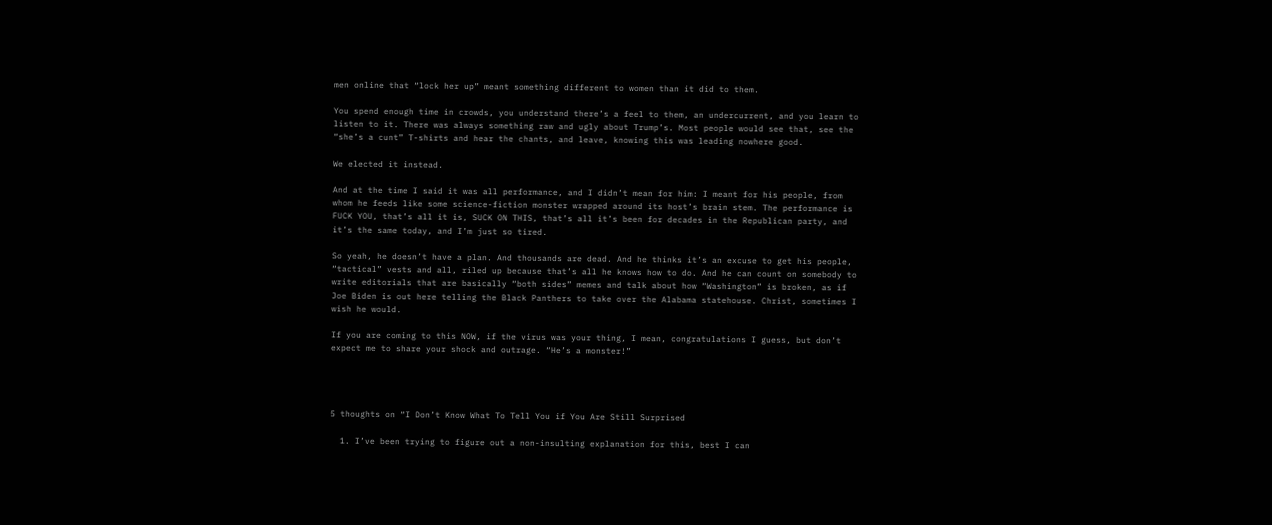men online that “lock her up” meant something different to women than it did to them.

You spend enough time in crowds, you understand there’s a feel to them, an undercurrent, and you learn to listen to it. There was always something raw and ugly about Trump’s. Most people would see that, see the “she’s a cunt” T-shirts and hear the chants, and leave, knowing this was leading nowhere good.

We elected it instead.

And at the time I said it was all performance, and I didn’t mean for him: I meant for his people, from whom he feeds like some science-fiction monster wrapped around its host’s brain stem. The performance is FUCK YOU, that’s all it is, SUCK ON THIS, that’s all it’s been for decades in the Republican party, and it’s the same today, and I’m just so tired.

So yeah, he doesn’t have a plan. And thousands are dead. And he thinks it’s an excuse to get his people, “tactical” vests and all, riled up because that’s all he knows how to do. And he can count on somebody to write editorials that are basically “both sides” memes and talk about how “Washington” is broken, as if Joe Biden is out here telling the Black Panthers to take over the Alabama statehouse. Christ, sometimes I wish he would.

If you are coming to this NOW, if the virus was your thing, I mean, congratulations I guess, but don’t expect me to share your shock and outrage. “He’s a monster!”




5 thoughts on “I Don’t Know What To Tell You if You Are Still Surprised

  1. I’ve been trying to figure out a non-insulting explanation for this, best I can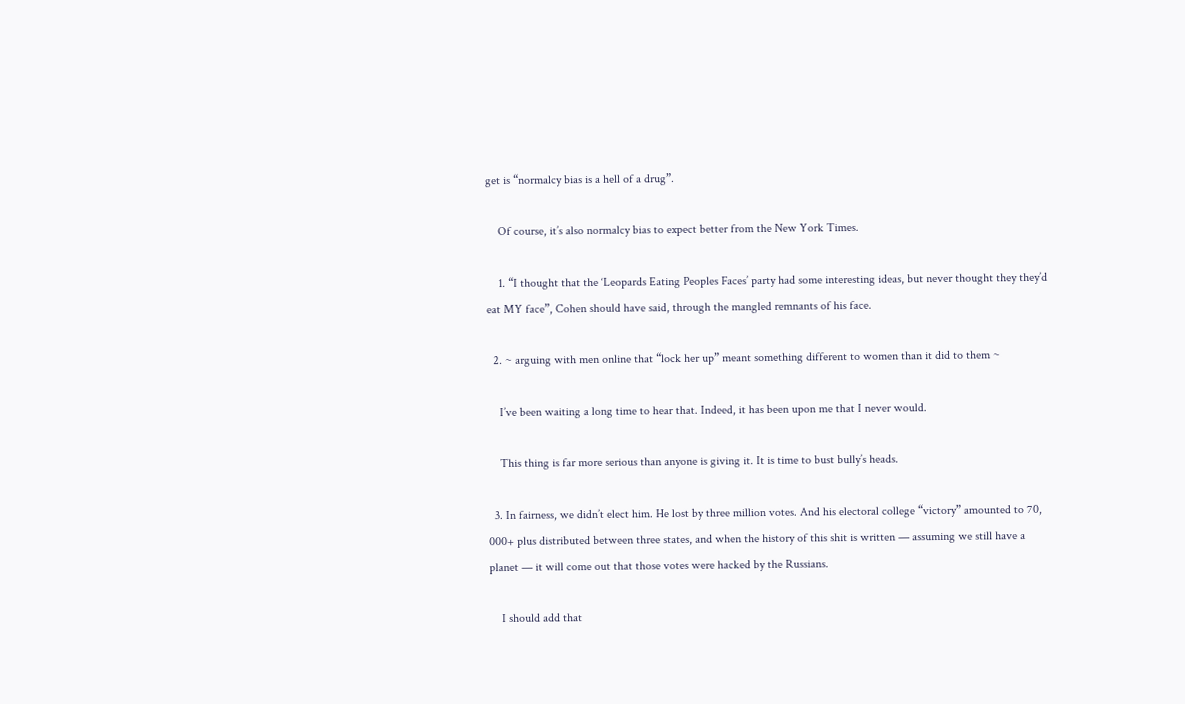get is “normalcy bias is a hell of a drug”.

    Of course, it’s also normalcy bias to expect better from the New York Times.

    1. “I thought that the ‘Leopards Eating Peoples Faces’ party had some interesting ideas, but never thought they they’d eat MY face”, Cohen should have said, through the mangled remnants of his face.

  2. ~ arguing with men online that “lock her up” meant something different to women than it did to them ~

    I’ve been waiting a long time to hear that. Indeed, it has been upon me that I never would.

    This thing is far more serious than anyone is giving it. It is time to bust bully’s heads.

  3. In fairness, we didn’t elect him. He lost by three million votes. And his electoral college “victory” amounted to 70, 000+ plus distributed between three states, and when the history of this shit is written — assuming we still have a planet — it will come out that those votes were hacked by the Russians.

    I should add that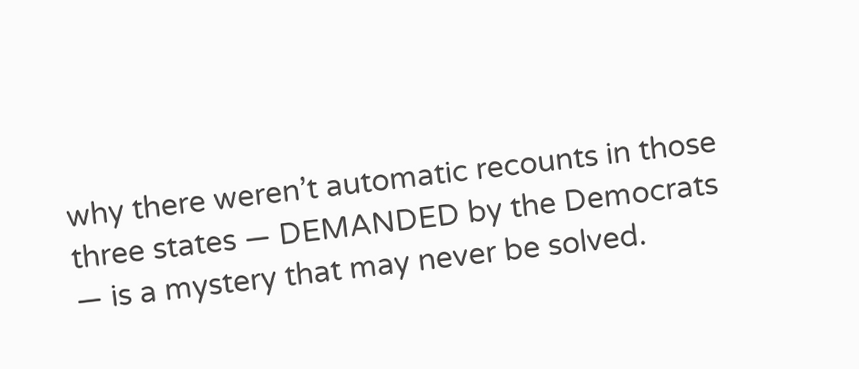why there weren’t automatic recounts in those three states — DEMANDED by the Democrats — is a mystery that may never be solved.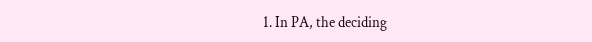1. In PA, the deciding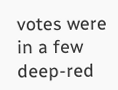votes were in a few deep-red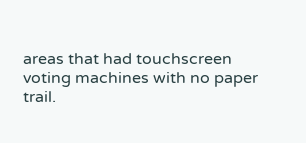areas that had touchscreen voting machines with no paper trail.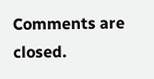Comments are closed.